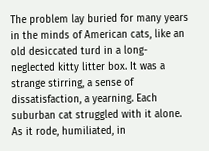The problem lay buried for many years in the minds of American cats, like an old desiccated turd in a long-neglected kitty litter box. It was a strange stirring, a sense of dissatisfaction, a yearning. Each suburban cat struggled with it alone. As it rode, humiliated, in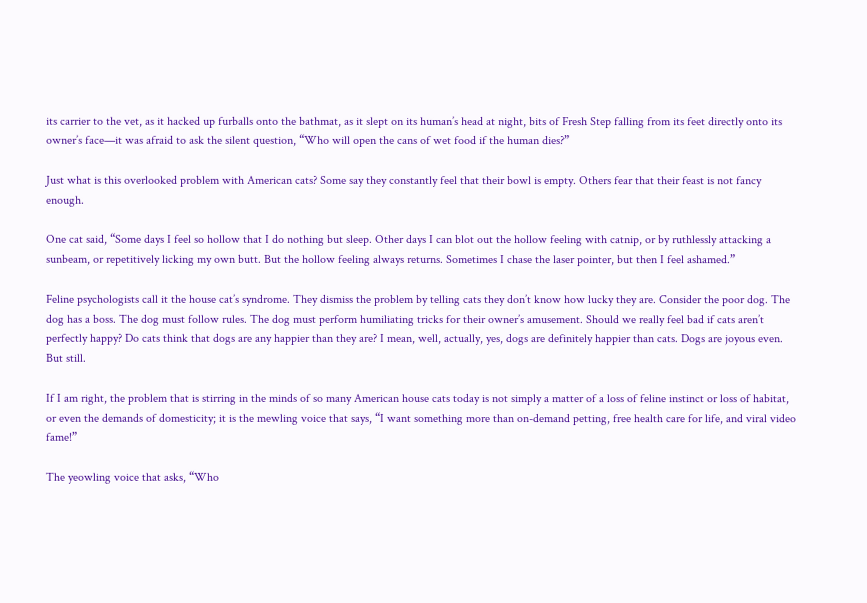its carrier to the vet, as it hacked up furballs onto the bathmat, as it slept on its human’s head at night, bits of Fresh Step falling from its feet directly onto its owner’s face—it was afraid to ask the silent question, “Who will open the cans of wet food if the human dies?”

Just what is this overlooked problem with American cats? Some say they constantly feel that their bowl is empty. Others fear that their feast is not fancy enough.

One cat said, “Some days I feel so hollow that I do nothing but sleep. Other days I can blot out the hollow feeling with catnip, or by ruthlessly attacking a sunbeam, or repetitively licking my own butt. But the hollow feeling always returns. Sometimes I chase the laser pointer, but then I feel ashamed.”

Feline psychologists call it the house cat’s syndrome. They dismiss the problem by telling cats they don’t know how lucky they are. Consider the poor dog. The dog has a boss. The dog must follow rules. The dog must perform humiliating tricks for their owner’s amusement. Should we really feel bad if cats aren’t perfectly happy? Do cats think that dogs are any happier than they are? I mean, well, actually, yes, dogs are definitely happier than cats. Dogs are joyous even. But still.

If I am right, the problem that is stirring in the minds of so many American house cats today is not simply a matter of a loss of feline instinct or loss of habitat, or even the demands of domesticity; it is the mewling voice that says, “I want something more than on-demand petting, free health care for life, and viral video fame!”

The yeowling voice that asks, “Who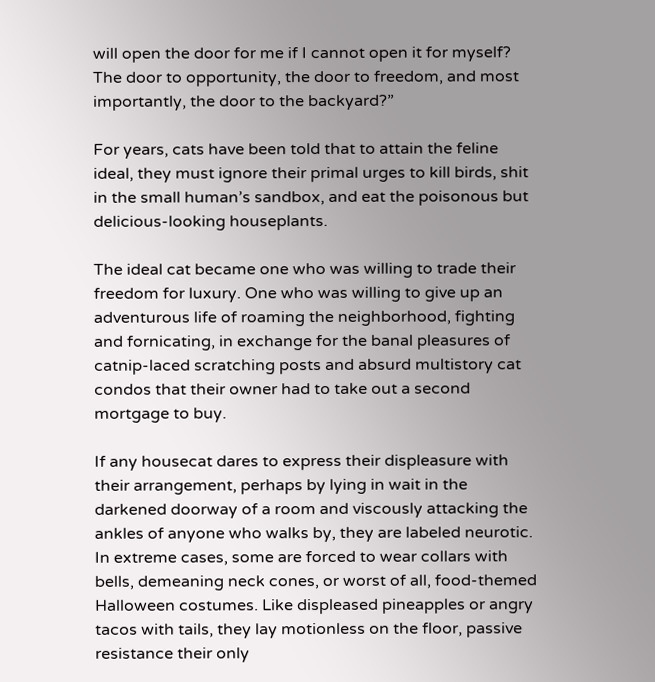will open the door for me if I cannot open it for myself? The door to opportunity, the door to freedom, and most importantly, the door to the backyard?”

For years, cats have been told that to attain the feline ideal, they must ignore their primal urges to kill birds, shit in the small human’s sandbox, and eat the poisonous but delicious-looking houseplants.

The ideal cat became one who was willing to trade their freedom for luxury. One who was willing to give up an adventurous life of roaming the neighborhood, fighting and fornicating, in exchange for the banal pleasures of catnip-laced scratching posts and absurd multistory cat condos that their owner had to take out a second mortgage to buy.

If any housecat dares to express their displeasure with their arrangement, perhaps by lying in wait in the darkened doorway of a room and viscously attacking the ankles of anyone who walks by, they are labeled neurotic. In extreme cases, some are forced to wear collars with bells, demeaning neck cones, or worst of all, food-themed Halloween costumes. Like displeased pineapples or angry tacos with tails, they lay motionless on the floor, passive resistance their only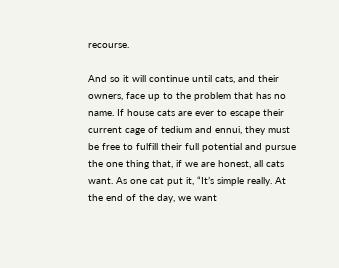recourse.

And so it will continue until cats, and their owners, face up to the problem that has no name. If house cats are ever to escape their current cage of tedium and ennui, they must be free to fulfill their full potential and pursue the one thing that, if we are honest, all cats want. As one cat put it, “It’s simple really. At the end of the day, we want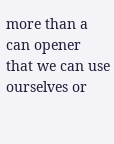more than a can opener that we can use ourselves or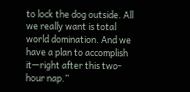to lock the dog outside. All we really want is total world domination. And we have a plan to accomplish it—right after this two-hour nap.”